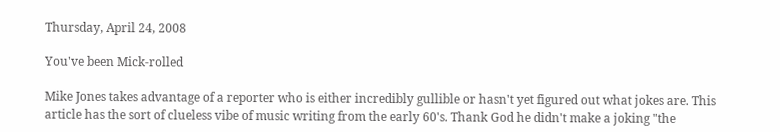Thursday, April 24, 2008

You've been Mick-rolled

Mike Jones takes advantage of a reporter who is either incredibly gullible or hasn't yet figured out what jokes are. This article has the sort of clueless vibe of music writing from the early 60's. Thank God he didn't make a joking "the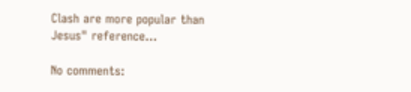Clash are more popular than Jesus" reference...

No comments: